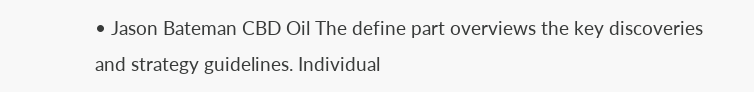• Jason Bateman CBD Oil The define part overviews the key discoveries and strategy guidelines. Individual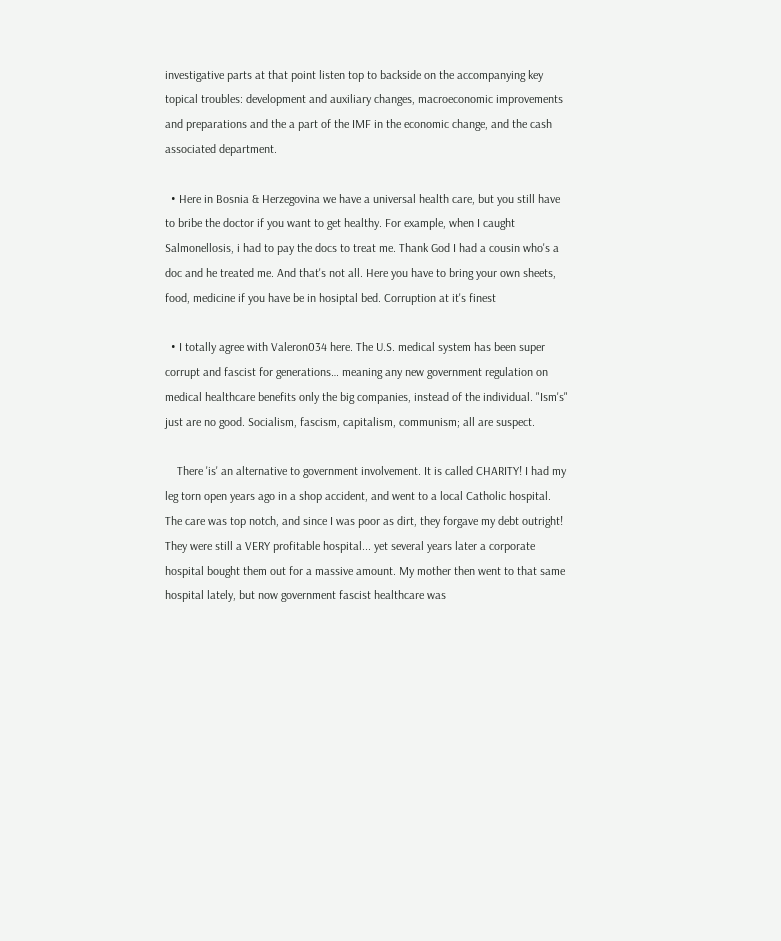investigative parts at that point listen top to backside on the accompanying key topical troubles: development and auxiliary changes, macroeconomic improvements and preparations and the a part of the IMF in the economic change, and the cash associated department.

  • Here in Bosnia & Herzegovina we have a universal health care, but you still have to bribe the doctor if you want to get healthy. For example, when I caught Salmonellosis, i had to pay the docs to treat me. Thank God I had a cousin who's a doc and he treated me. And that's not all. Here you have to bring your own sheets, food, medicine if you have be in hosiptal bed. Corruption at it's finest

  • I totally agree with Valeron034 here. The U.S. medical system has been super corrupt and fascist for generations… meaning any new government regulation on medical healthcare benefits only the big companies, instead of the individual. "Ism's" just are no good. Socialism, fascism, capitalism, communism; all are suspect.

    There 'is' an alternative to government involvement. It is called CHARITY! I had my leg torn open years ago in a shop accident, and went to a local Catholic hospital. The care was top notch, and since I was poor as dirt, they forgave my debt outright! They were still a VERY profitable hospital... yet several years later a corporate hospital bought them out for a massive amount. My mother then went to that same hospital lately, but now government fascist healthcare was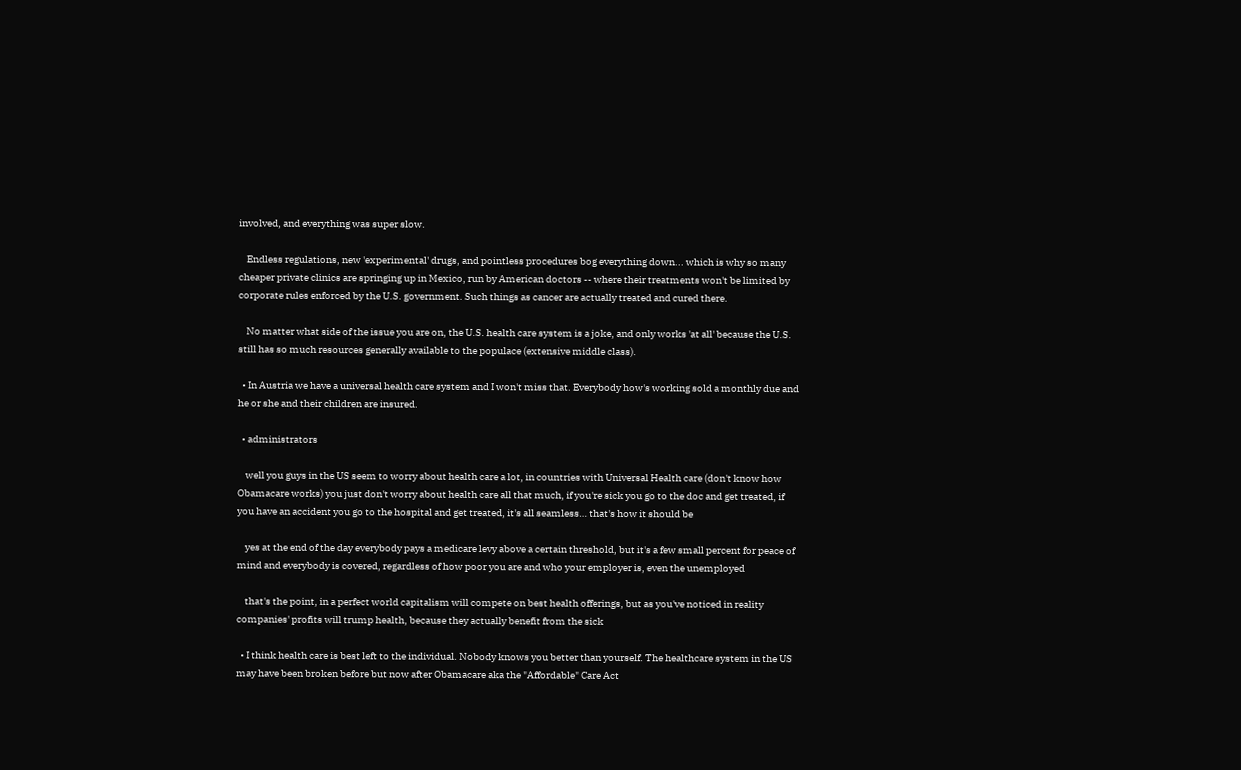involved, and everything was super slow.

    Endless regulations, new 'experimental' drugs, and pointless procedures bog everything down... which is why so many cheaper private clinics are springing up in Mexico, run by American doctors -- where their treatments won't be limited by corporate rules enforced by the U.S. government. Such things as cancer are actually treated and cured there.

    No matter what side of the issue you are on, the U.S. health care system is a joke, and only works 'at all' because the U.S. still has so much resources generally available to the populace (extensive middle class).

  • In Austria we have a universal health care system and I won't miss that. Everybody how's working sold a monthly due and he or she and their children are insured.

  • administrators

    well you guys in the US seem to worry about health care a lot, in countries with Universal Health care (don't know how Obamacare works) you just don't worry about health care all that much, if you're sick you go to the doc and get treated, if you have an accident you go to the hospital and get treated, it's all seamless… that's how it should be

    yes at the end of the day everybody pays a medicare levy above a certain threshold, but it's a few small percent for peace of mind and everybody is covered, regardless of how poor you are and who your employer is, even the unemployed

    that's the point, in a perfect world capitalism will compete on best health offerings, but as you've noticed in reality companies' profits will trump health, because they actually benefit from the sick

  • I think health care is best left to the individual. Nobody knows you better than yourself. The healthcare system in the US may have been broken before but now after Obamacare aka the "Affordable" Care Act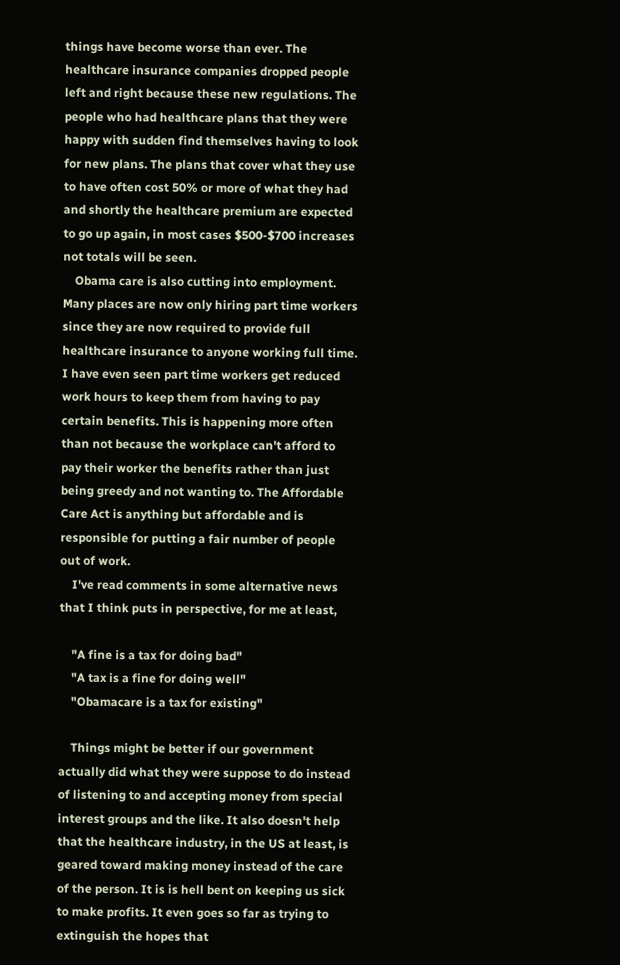things have become worse than ever. The healthcare insurance companies dropped people left and right because these new regulations. The people who had healthcare plans that they were happy with sudden find themselves having to look for new plans. The plans that cover what they use to have often cost 50% or more of what they had and shortly the healthcare premium are expected to go up again, in most cases $500-$700 increases not totals will be seen.
    Obama care is also cutting into employment. Many places are now only hiring part time workers since they are now required to provide full healthcare insurance to anyone working full time. I have even seen part time workers get reduced work hours to keep them from having to pay certain benefits. This is happening more often than not because the workplace can't afford to pay their worker the benefits rather than just being greedy and not wanting to. The Affordable Care Act is anything but affordable and is responsible for putting a fair number of people out of work.
    I've read comments in some alternative news that I think puts in perspective, for me at least,

    "A fine is a tax for doing bad"
    "A tax is a fine for doing well"
    "Obamacare is a tax for existing"

    Things might be better if our government actually did what they were suppose to do instead of listening to and accepting money from special interest groups and the like. It also doesn't help that the healthcare industry, in the US at least, is geared toward making money instead of the care of the person. It is is hell bent on keeping us sick to make profits. It even goes so far as trying to extinguish the hopes that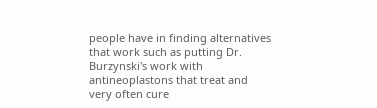people have in finding alternatives that work such as putting Dr. Burzynski's work with antineoplastons that treat and very often cure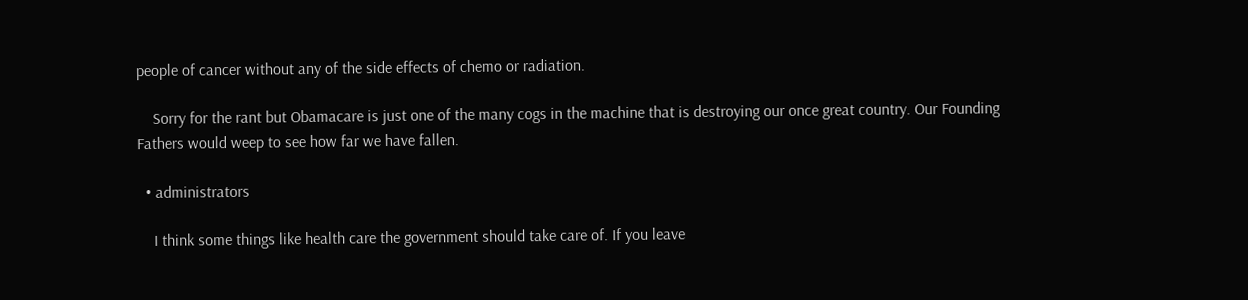people of cancer without any of the side effects of chemo or radiation.

    Sorry for the rant but Obamacare is just one of the many cogs in the machine that is destroying our once great country. Our Founding Fathers would weep to see how far we have fallen.

  • administrators

    I think some things like health care the government should take care of. If you leave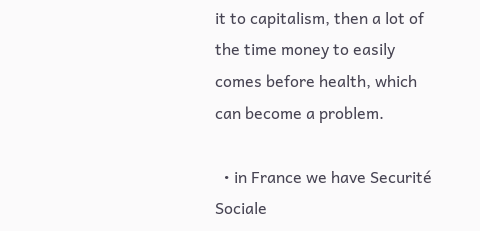it to capitalism, then a lot of the time money to easily comes before health, which can become a problem.

  • in France we have Securité Sociale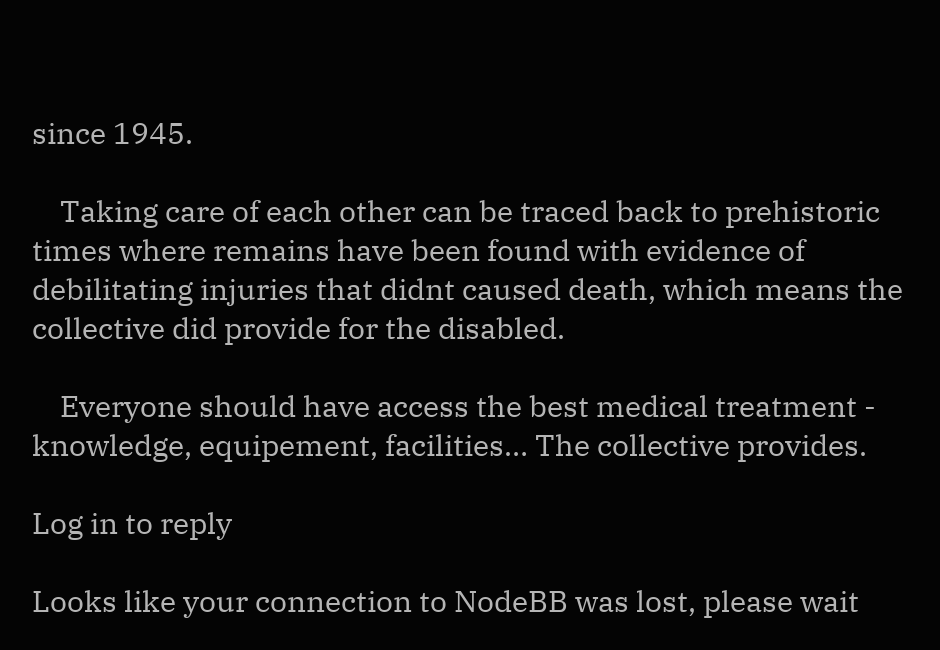since 1945.

    Taking care of each other can be traced back to prehistoric times where remains have been found with evidence of debilitating injuries that didnt caused death, which means the collective did provide for the disabled.

    Everyone should have access the best medical treatment - knowledge, equipement, facilities… The collective provides.

Log in to reply

Looks like your connection to NodeBB was lost, please wait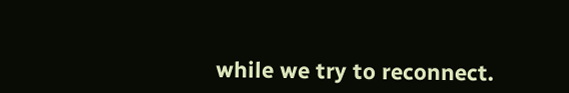while we try to reconnect.